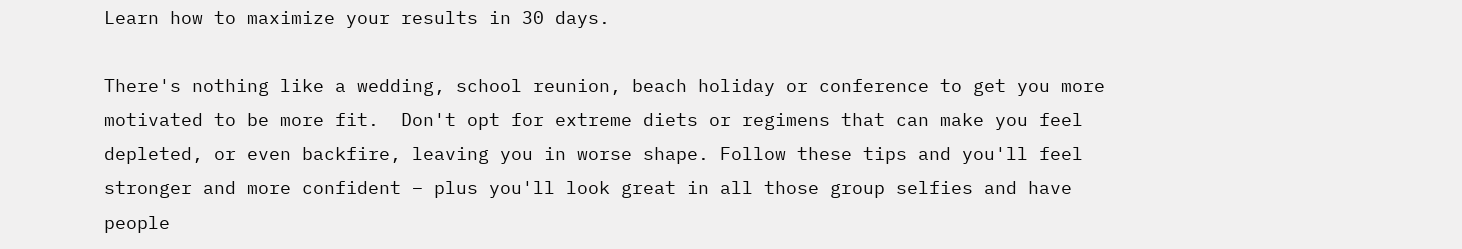Learn how to maximize your results in 30 days.

There's nothing like a wedding, school reunion, beach holiday or conference to get you more motivated to be more fit.  Don't opt for extreme diets or regimens that can make you feel depleted, or even backfire, leaving you in worse shape. Follow these tips and you'll feel stronger and more confident – plus you'll look great in all those group selfies and have people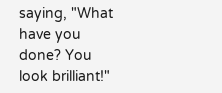saying, "What have you done? You look brilliant!"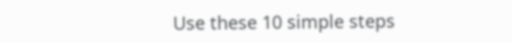Use these 10 simple steps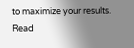to maximize your results. Read